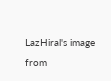LazHiral's image
from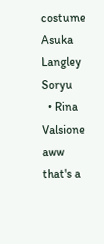costume Asuka Langley Soryu
  • Rina Valsione aww that's a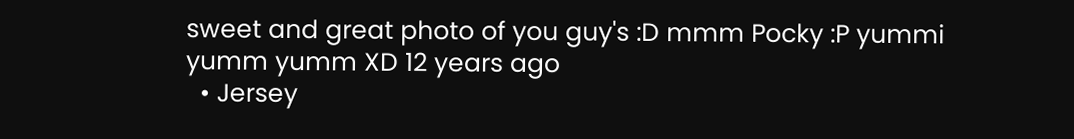sweet and great photo of you guy's :D mmm Pocky :P yummi yumm yumm XD 12 years ago
  • Jersey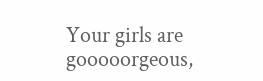Your girls are gooooorgeous,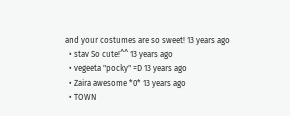and your costumes are so sweet! 13 years ago
  • stav So cute!^^ 13 years ago
  • vegeeta "pocky" =D 13 years ago
  • Zaira awesome *0* 13 years ago
  • TOWN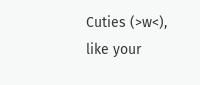Cuties (>w<), like your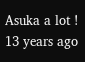Asuka a lot ! 13 years ago